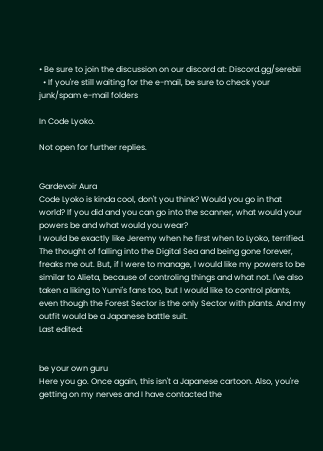• Be sure to join the discussion on our discord at: Discord.gg/serebii
  • If you're still waiting for the e-mail, be sure to check your junk/spam e-mail folders

In Code Lyoko.

Not open for further replies.


Gardevoir Aura
Code Lyoko is kinda cool, don't you think? Would you go in that world? If you did and you can go into the scanner, what would your powers be and what would you wear?
I would be exactly like Jeremy when he first when to Lyoko, terrified. The thought of falling into the Digital Sea and being gone forever, freaks me out. But, if I were to manage, I would like my powers to be similar to Alieta, because of controling things and what not. I've also taken a liking to Yumi's fans too, but I would like to control plants, even though the Forest Sector is the only Sector with plants. And my outfit would be a Japanese battle suit.
Last edited:


be your own guru
Here you go. Once again, this isn't a Japanese cartoon. Also, you're getting on my nerves and I have contacted the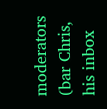moderators (bar Chris, his inbox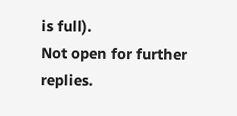is full).
Not open for further replies.